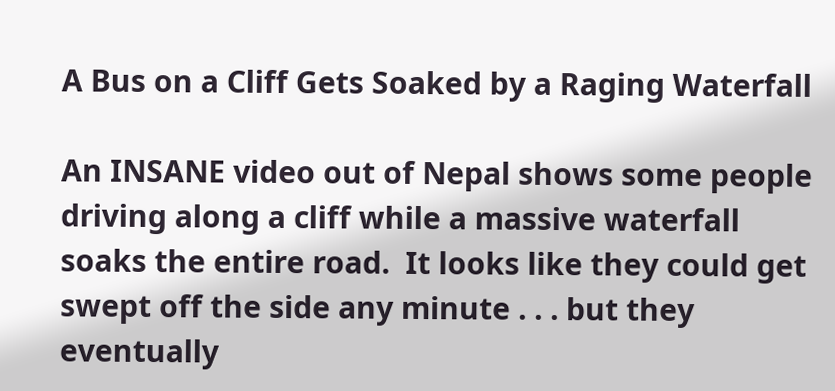A Bus on a Cliff Gets Soaked by a Raging Waterfall

An INSANE video out of Nepal shows some people driving along a cliff while a massive waterfall soaks the entire road.  It looks like they could get swept off the side any minute . . . but they eventually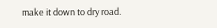make it down to dry road.